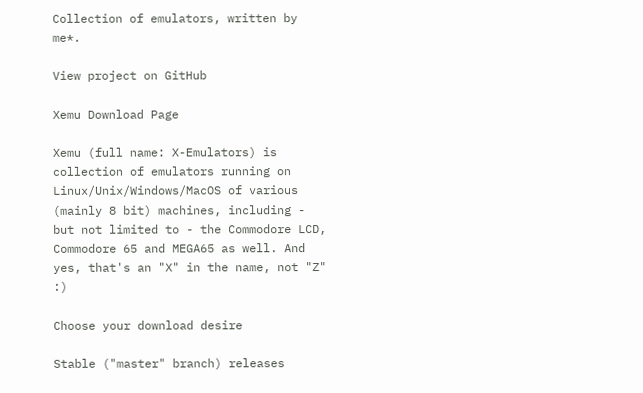Collection of emulators, written by me*.

View project on GitHub

Xemu Download Page

Xemu (full name: X-Emulators) is collection of emulators running on Linux/Unix/Windows/MacOS of various (mainly 8 bit) machines, including - but not limited to - the Commodore LCD, Commodore 65 and MEGA65 as well. And yes, that's an "X" in the name, not "Z" :)

Choose your download desire

Stable ("master" branch) releases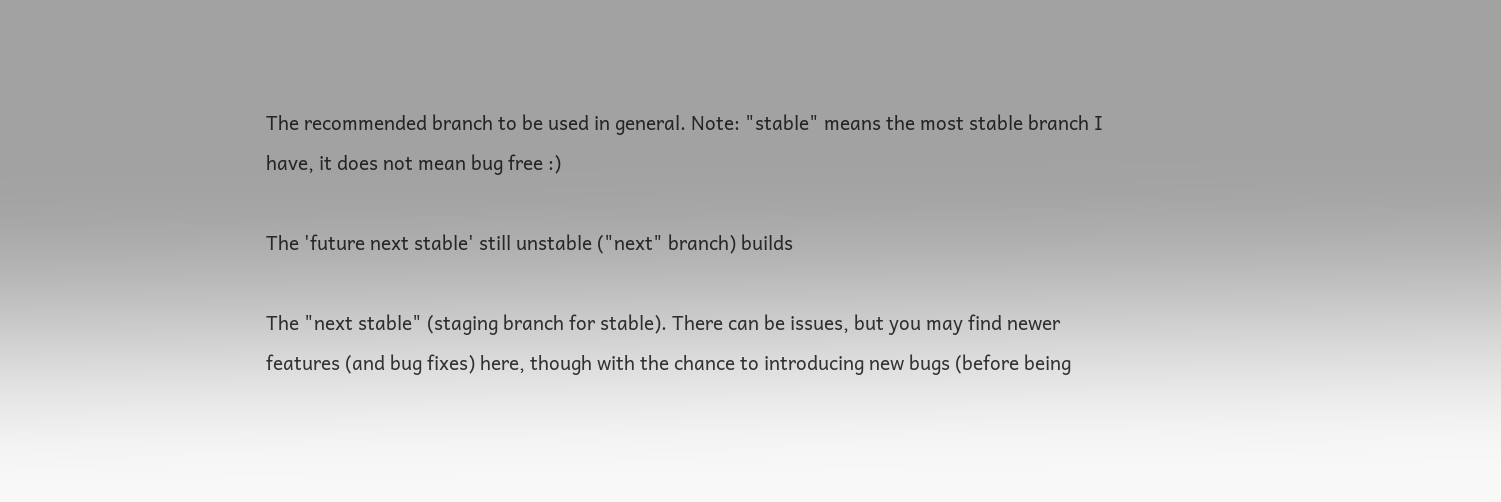The recommended branch to be used in general. Note: "stable" means the most stable branch I have, it does not mean bug free :)

The 'future next stable' still unstable ("next" branch) builds

The "next stable" (staging branch for stable). There can be issues, but you may find newer features (and bug fixes) here, though with the chance to introducing new bugs (before being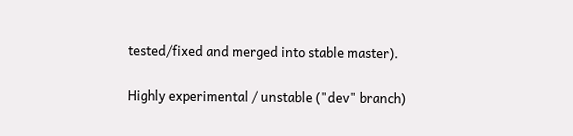tested/fixed and merged into stable master).

Highly experimental / unstable ("dev" branch)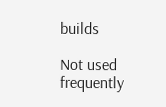builds

Not used frequently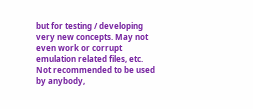but for testing / developing very new concepts. May not even work or corrupt emulation related files, etc. Not recommended to be used by anybody,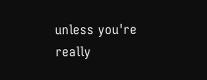unless you're really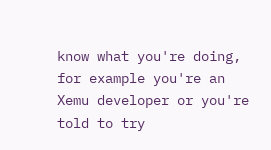know what you're doing, for example you're an Xemu developer or you're told to try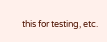this for testing, etc.